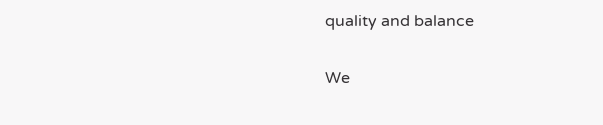quality and balance

We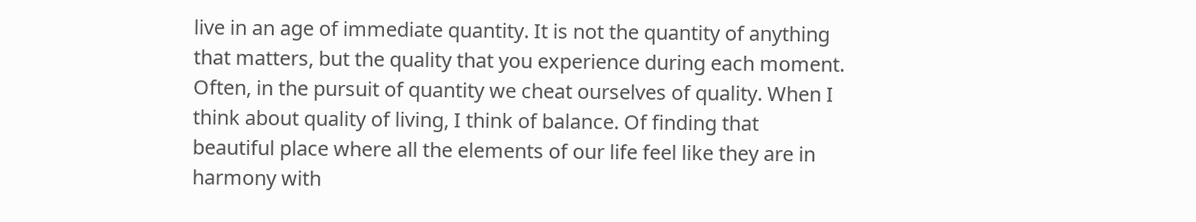live in an age of immediate quantity. It is not the quantity of anything that matters, but the quality that you experience during each moment. Often, in the pursuit of quantity we cheat ourselves of quality. When I think about quality of living, I think of balance. Of finding that beautiful place where all the elements of our life feel like they are in harmony with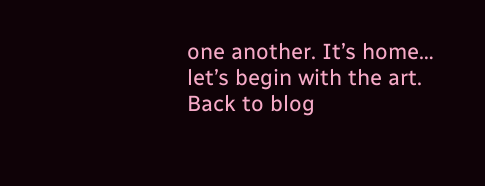one another. It’s home… let’s begin with the art.
Back to blog